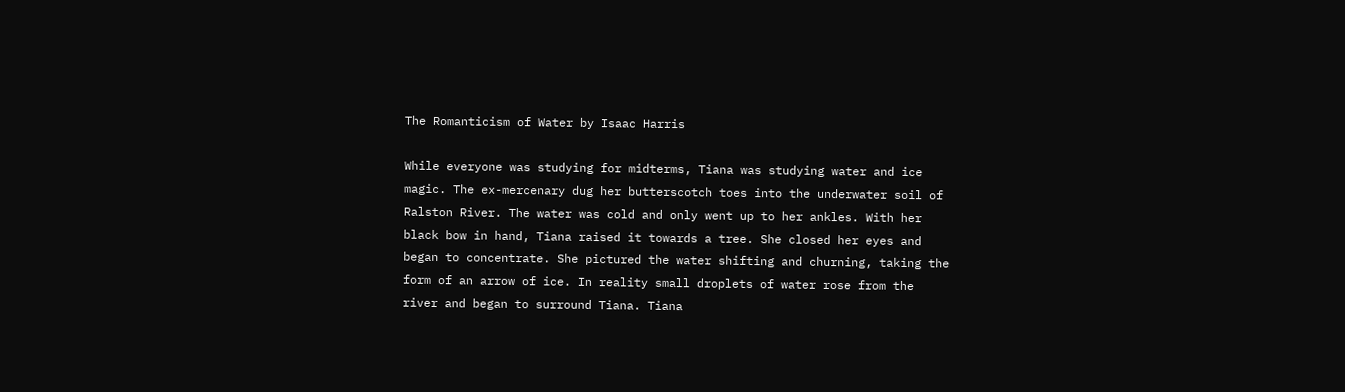The Romanticism of Water by Isaac Harris

While everyone was studying for midterms, Tiana was studying water and ice magic. The ex-mercenary dug her butterscotch toes into the underwater soil of Ralston River. The water was cold and only went up to her ankles. With her black bow in hand, Tiana raised it towards a tree. She closed her eyes and began to concentrate. She pictured the water shifting and churning, taking the form of an arrow of ice. In reality small droplets of water rose from the river and began to surround Tiana. Tiana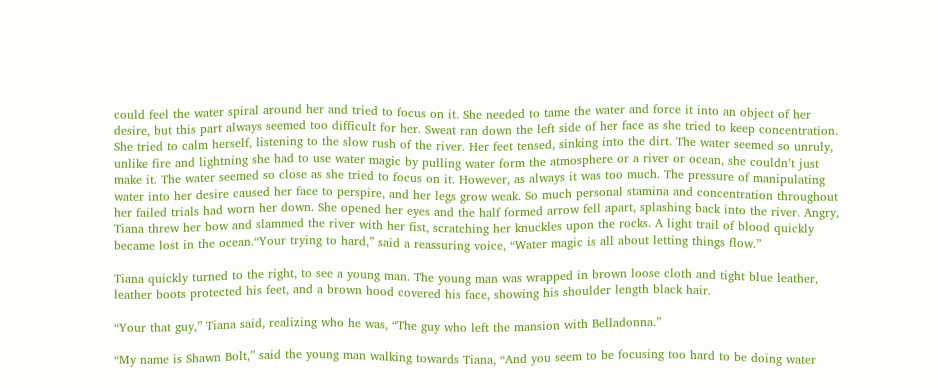could feel the water spiral around her and tried to focus on it. She needed to tame the water and force it into an object of her desire, but this part always seemed too difficult for her. Sweat ran down the left side of her face as she tried to keep concentration. She tried to calm herself, listening to the slow rush of the river. Her feet tensed, sinking into the dirt. The water seemed so unruly, unlike fire and lightning she had to use water magic by pulling water form the atmosphere or a river or ocean, she couldn’t just make it. The water seemed so close as she tried to focus on it. However, as always it was too much. The pressure of manipulating water into her desire caused her face to perspire, and her legs grow weak. So much personal stamina and concentration throughout her failed trials had worn her down. She opened her eyes and the half formed arrow fell apart, splashing back into the river. Angry, Tiana threw her bow and slammed the river with her fist, scratching her knuckles upon the rocks. A light trail of blood quickly became lost in the ocean.“Your trying to hard,” said a reassuring voice, “Water magic is all about letting things flow.”

Tiana quickly turned to the right, to see a young man. The young man was wrapped in brown loose cloth and tight blue leather, leather boots protected his feet, and a brown hood covered his face, showing his shoulder length black hair.

“Your that guy,” Tiana said, realizing who he was, “The guy who left the mansion with Belladonna.”

“My name is Shawn Bolt,” said the young man walking towards Tiana, “And you seem to be focusing too hard to be doing water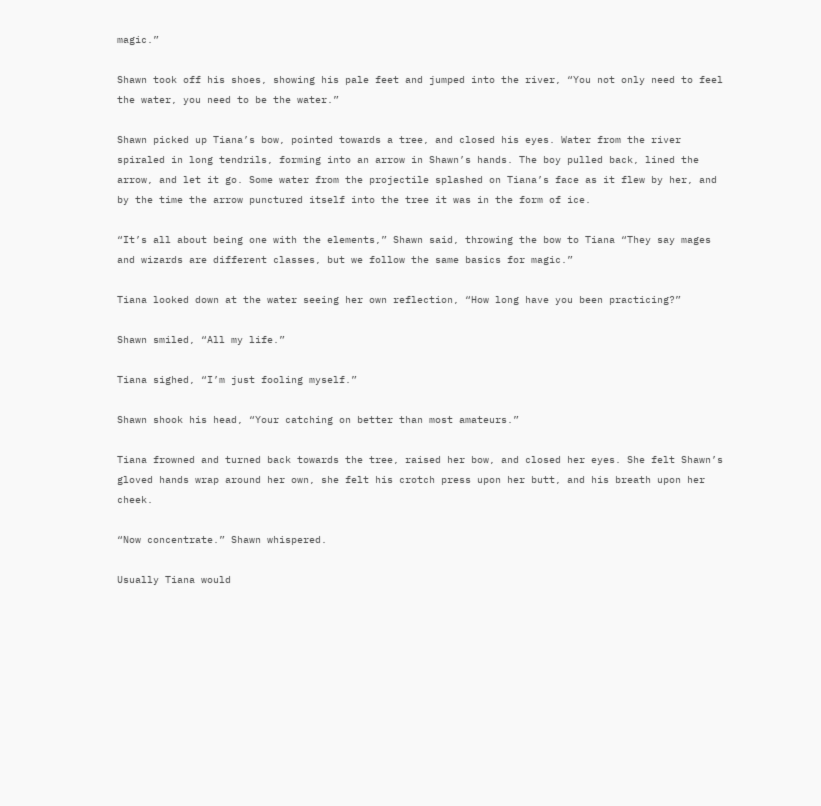magic.”

Shawn took off his shoes, showing his pale feet and jumped into the river, “You not only need to feel the water, you need to be the water.”

Shawn picked up Tiana’s bow, pointed towards a tree, and closed his eyes. Water from the river spiraled in long tendrils, forming into an arrow in Shawn’s hands. The boy pulled back, lined the arrow, and let it go. Some water from the projectile splashed on Tiana’s face as it flew by her, and by the time the arrow punctured itself into the tree it was in the form of ice.

“It’s all about being one with the elements,” Shawn said, throwing the bow to Tiana “They say mages and wizards are different classes, but we follow the same basics for magic.”

Tiana looked down at the water seeing her own reflection, “How long have you been practicing?”

Shawn smiled, “All my life.”

Tiana sighed, “I’m just fooling myself.”

Shawn shook his head, “Your catching on better than most amateurs.”

Tiana frowned and turned back towards the tree, raised her bow, and closed her eyes. She felt Shawn’s gloved hands wrap around her own, she felt his crotch press upon her butt, and his breath upon her cheek.

“Now concentrate.” Shawn whispered.

Usually Tiana would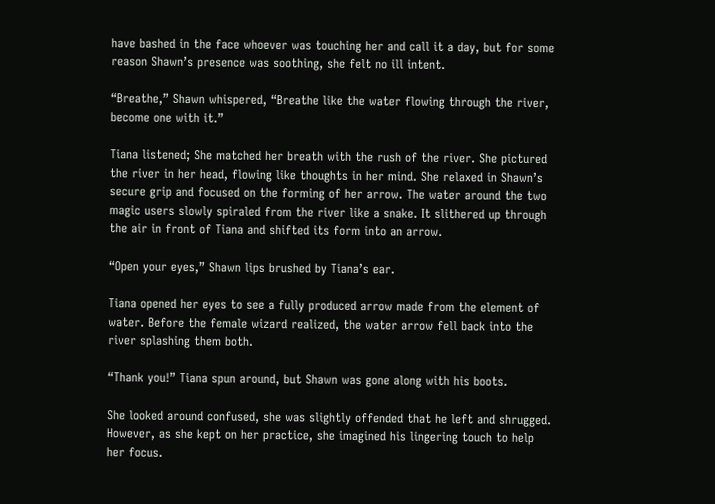have bashed in the face whoever was touching her and call it a day, but for some reason Shawn’s presence was soothing, she felt no ill intent.

“Breathe,” Shawn whispered, “Breathe like the water flowing through the river, become one with it.”

Tiana listened; She matched her breath with the rush of the river. She pictured the river in her head, flowing like thoughts in her mind. She relaxed in Shawn’s secure grip and focused on the forming of her arrow. The water around the two magic users slowly spiraled from the river like a snake. It slithered up through the air in front of Tiana and shifted its form into an arrow.

“Open your eyes,” Shawn lips brushed by Tiana’s ear.

Tiana opened her eyes to see a fully produced arrow made from the element of water. Before the female wizard realized, the water arrow fell back into the river splashing them both.

“Thank you!” Tiana spun around, but Shawn was gone along with his boots.

She looked around confused, she was slightly offended that he left and shrugged. However, as she kept on her practice, she imagined his lingering touch to help her focus.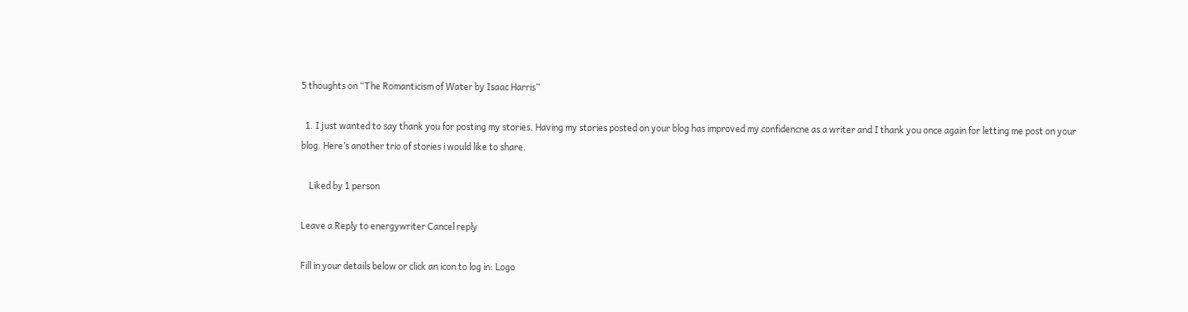5 thoughts on “The Romanticism of Water by Isaac Harris”

  1. I just wanted to say thank you for posting my stories. Having my stories posted on your blog has improved my confidencne as a writer and I thank you once again for letting me post on your blog. Here’s another trio of stories i would like to share.

    Liked by 1 person

Leave a Reply to energywriter Cancel reply

Fill in your details below or click an icon to log in: Logo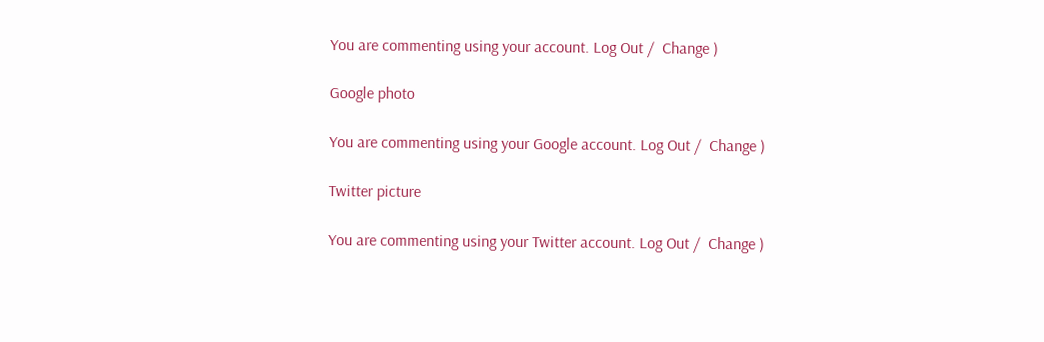You are commenting using your account. Log Out /  Change )

Google photo

You are commenting using your Google account. Log Out /  Change )

Twitter picture

You are commenting using your Twitter account. Log Out /  Change )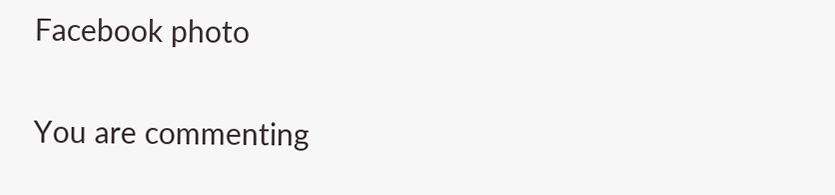Facebook photo

You are commenting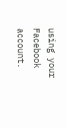using your Facebook account.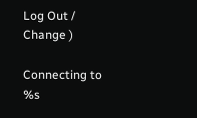Log Out /  Change )

Connecting to %s